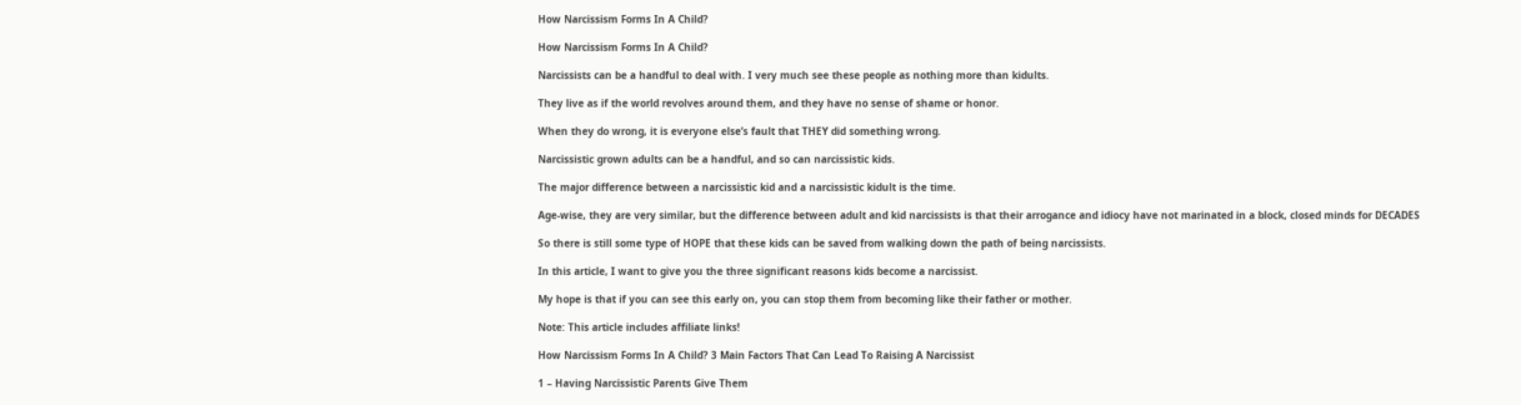How Narcissism Forms In A Child?

How Narcissism Forms In A Child?

Narcissists can be a handful to deal with. I very much see these people as nothing more than kidults.

They live as if the world revolves around them, and they have no sense of shame or honor.

When they do wrong, it is everyone else’s fault that THEY did something wrong.

Narcissistic grown adults can be a handful, and so can narcissistic kids.

The major difference between a narcissistic kid and a narcissistic kidult is the time.

Age-wise, they are very similar, but the difference between adult and kid narcissists is that their arrogance and idiocy have not marinated in a block, closed minds for DECADES

So there is still some type of HOPE that these kids can be saved from walking down the path of being narcissists.

In this article, I want to give you the three significant reasons kids become a narcissist.

My hope is that if you can see this early on, you can stop them from becoming like their father or mother.

Note: This article includes affiliate links!

How Narcissism Forms In A Child? 3 Main Factors That Can Lead To Raising A Narcissist

1 – Having Narcissistic Parents Give Them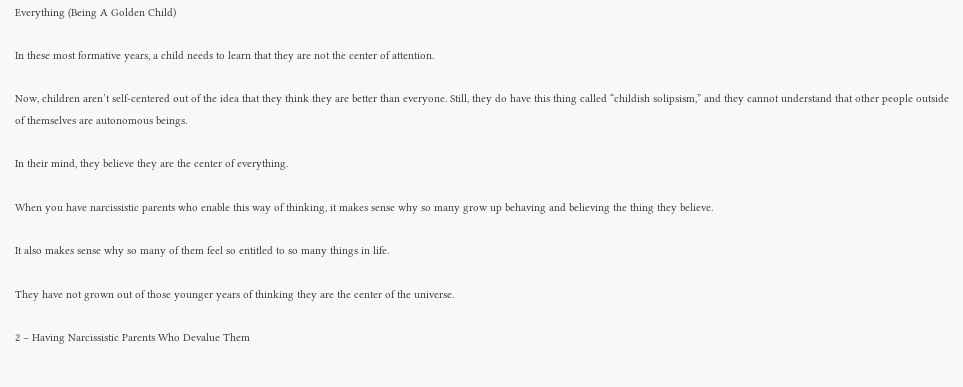Everything (Being A Golden Child)

In these most formative years, a child needs to learn that they are not the center of attention.

Now, children aren’t self-centered out of the idea that they think they are better than everyone. Still, they do have this thing called “childish solipsism,” and they cannot understand that other people outside of themselves are autonomous beings.

In their mind, they believe they are the center of everything.

When you have narcissistic parents who enable this way of thinking, it makes sense why so many grow up behaving and believing the thing they believe.

It also makes sense why so many of them feel so entitled to so many things in life.

They have not grown out of those younger years of thinking they are the center of the universe.

2 – Having Narcissistic Parents Who Devalue Them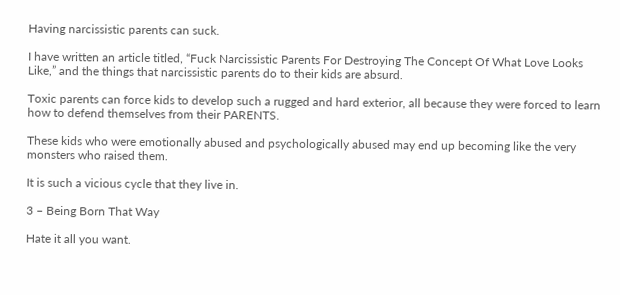Having narcissistic parents can suck.

I have written an article titled, “Fuck Narcissistic Parents For Destroying The Concept Of What Love Looks Like,” and the things that narcissistic parents do to their kids are absurd.

Toxic parents can force kids to develop such a rugged and hard exterior, all because they were forced to learn how to defend themselves from their PARENTS.

These kids who were emotionally abused and psychologically abused may end up becoming like the very monsters who raised them.

It is such a vicious cycle that they live in.

3 – Being Born That Way

Hate it all you want.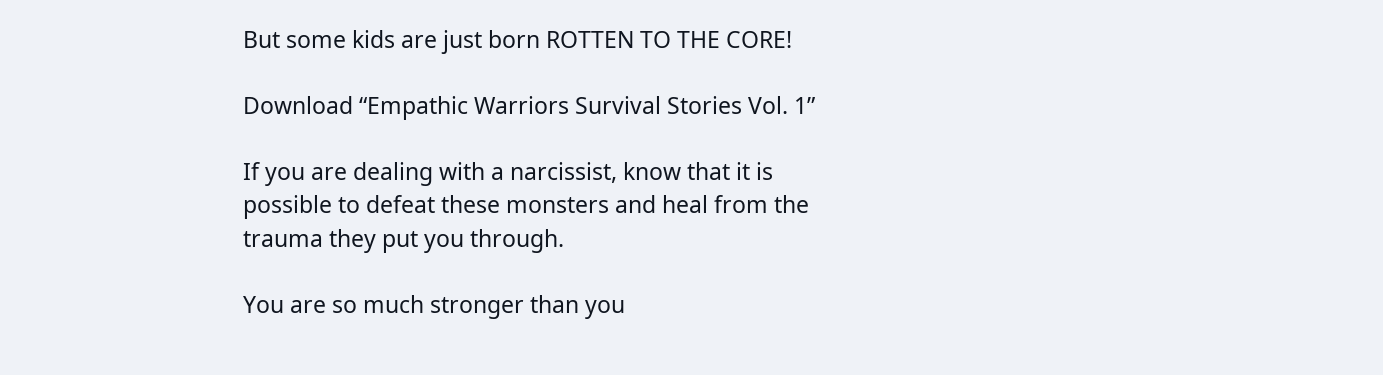But some kids are just born ROTTEN TO THE CORE!

Download “Empathic Warriors Survival Stories Vol. 1”

If you are dealing with a narcissist, know that it is possible to defeat these monsters and heal from the trauma they put you through.

You are so much stronger than you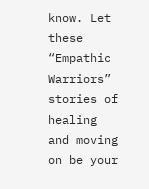know. Let these “Empathic Warriors” stories of healing and moving on be your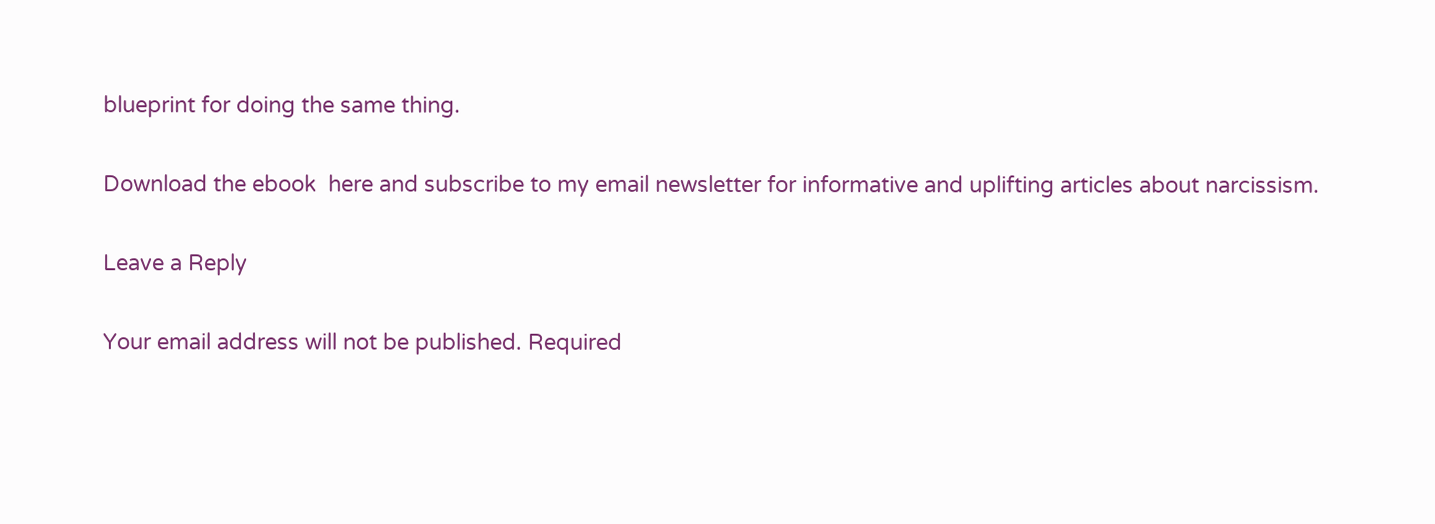blueprint for doing the same thing.

Download the ebook  here and subscribe to my email newsletter for informative and uplifting articles about narcissism.

Leave a Reply

Your email address will not be published. Required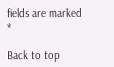fields are marked *

Back to top